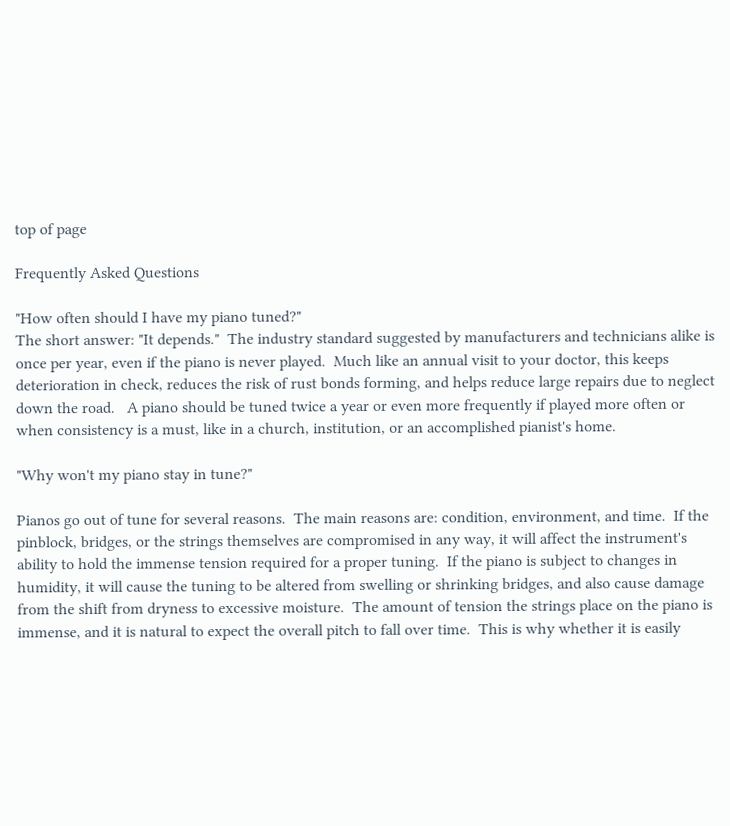top of page

Frequently Asked Questions

"How often should I have my piano tuned?"
The short answer: "It depends."  The industry standard suggested by manufacturers and technicians alike is once per year, even if the piano is never played.  Much like an annual visit to your doctor, this keeps deterioration in check, reduces the risk of rust bonds forming, and helps reduce large repairs due to neglect down the road.   A piano should be tuned twice a year or even more frequently if played more often or when consistency is a must, like in a church, institution, or an accomplished pianist's home.

"Why won't my piano stay in tune?"

Pianos go out of tune for several reasons.  The main reasons are: condition, environment, and time.  If the pinblock, bridges, or the strings themselves are compromised in any way, it will affect the instrument's ability to hold the immense tension required for a proper tuning.  If the piano is subject to changes in humidity, it will cause the tuning to be altered from swelling or shrinking bridges, and also cause damage from the shift from dryness to excessive moisture.  The amount of tension the strings place on the piano is immense, and it is natural to expect the overall pitch to fall over time.  This is why whether it is easily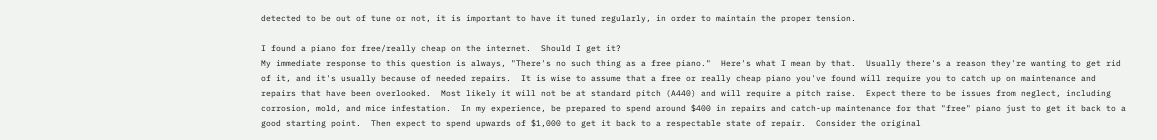detected to be out of tune or not, it is important to have it tuned regularly, in order to maintain the proper tension.

I found a piano for free/really cheap on the internet.  Should I get it?
My immediate response to this question is always, "There's no such thing as a free piano."  Here's what I mean by that.  Usually there's a reason they're wanting to get rid of it, and it's usually because of needed repairs.  It is wise to assume that a free or really cheap piano you've found will require you to catch up on maintenance and repairs that have been overlooked.  Most likely it will not be at standard pitch (A440) and will require a pitch raise.  Expect there to be issues from neglect, including corrosion, mold, and mice infestation.  In my experience, be prepared to spend around $400 in repairs and catch-up maintenance for that "free" piano just to get it back to a good starting point.  Then expect to spend upwards of $1,000 to get it back to a respectable state of repair.  Consider the original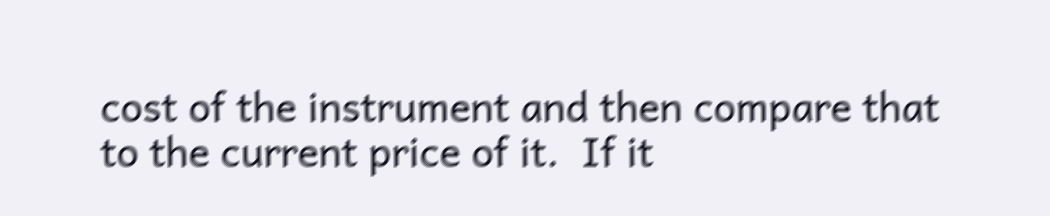cost of the instrument and then compare that to the current price of it.  If it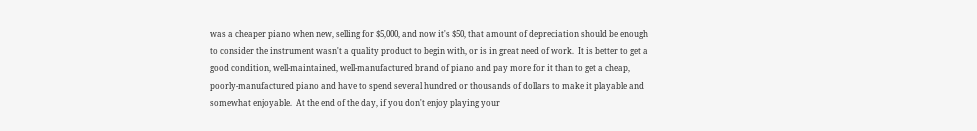was a cheaper piano when new, selling for $5,000, and now it's $50, that amount of depreciation should be enough to consider the instrument wasn't a quality product to begin with, or is in great need of work.  It is better to get a good condition, well-maintained, well-manufactured brand of piano and pay more for it than to get a cheap, poorly-manufactured piano and have to spend several hundred or thousands of dollars to make it playable and somewhat enjoyable.  At the end of the day, if you don't enjoy playing your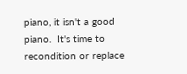piano, it isn't a good piano.  It's time to recondition or replace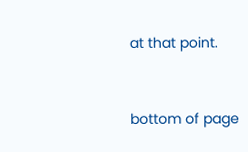at that point.


bottom of page